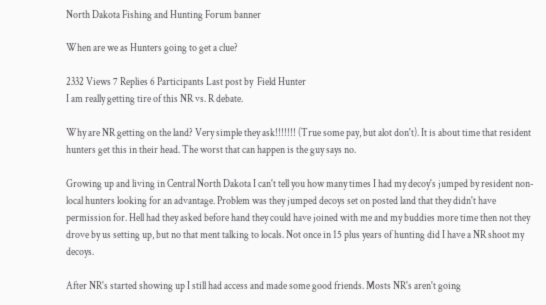North Dakota Fishing and Hunting Forum banner

When are we as Hunters going to get a clue?

2332 Views 7 Replies 6 Participants Last post by  Field Hunter
I am really getting tire of this NR vs. R debate.

Why are NR getting on the land? Very simple they ask!!!!!!! (True some pay, but alot don't). It is about time that resident hunters get this in their head. The worst that can happen is the guy says no.

Growing up and living in Central North Dakota I can't tell you how many times I had my decoy's jumped by resident non-local hunters looking for an advantage. Problem was they jumped decoys set on posted land that they didn't have permission for. Hell had they asked before hand they could have joined with me and my buddies more time then not they drove by us setting up, but no that ment talking to locals. Not once in 15 plus years of hunting did I have a NR shoot my decoys.

After NR's started showing up I still had access and made some good friends. Mosts NR's aren't going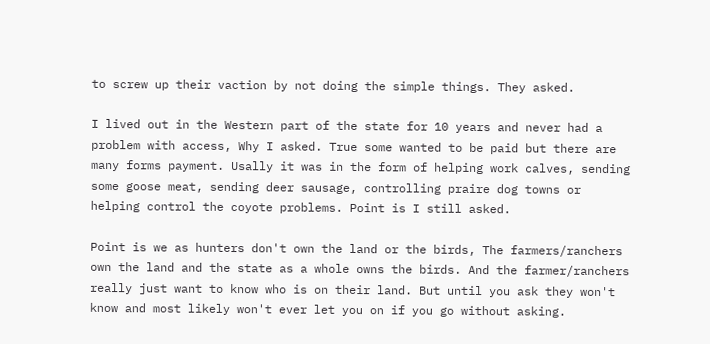to screw up their vaction by not doing the simple things. They asked.

I lived out in the Western part of the state for 10 years and never had a problem with access, Why I asked. True some wanted to be paid but there are many forms payment. Usally it was in the form of helping work calves, sending some goose meat, sending deer sausage, controlling praire dog towns or helping control the coyote problems. Point is I still asked.

Point is we as hunters don't own the land or the birds, The farmers/ranchers own the land and the state as a whole owns the birds. And the farmer/ranchers really just want to know who is on their land. But until you ask they won't know and most likely won't ever let you on if you go without asking.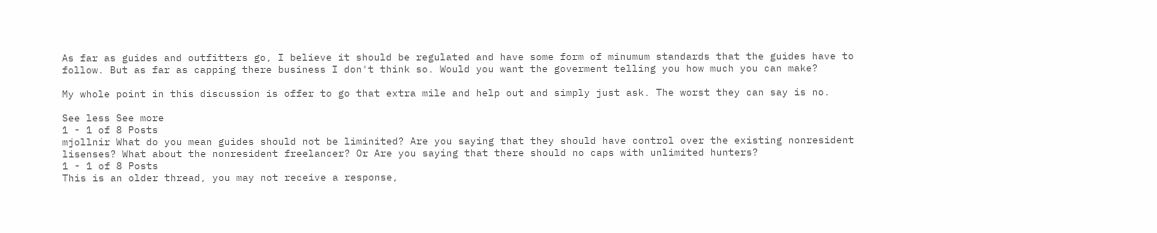As far as guides and outfitters go, I believe it should be regulated and have some form of minumum standards that the guides have to follow. But as far as capping there business I don't think so. Would you want the goverment telling you how much you can make?

My whole point in this discussion is offer to go that extra mile and help out and simply just ask. The worst they can say is no.

See less See more
1 - 1 of 8 Posts
mjollnir What do you mean guides should not be liminited? Are you saying that they should have control over the existing nonresident lisenses? What about the nonresident freelancer? Or Are you saying that there should no caps with unlimited hunters?
1 - 1 of 8 Posts
This is an older thread, you may not receive a response,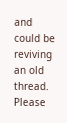and could be reviving an old thread. Please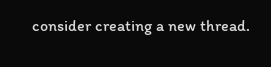consider creating a new thread.